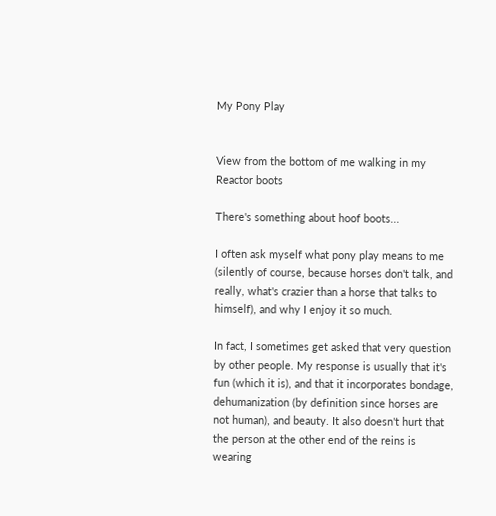My Pony Play


View from the bottom of me walking in my Reactor boots

There's something about hoof boots...

I often ask myself what pony play means to me (silently of course, because horses don't talk, and really, what's crazier than a horse that talks to himself), and why I enjoy it so much.

In fact, I sometimes get asked that very question by other people. My response is usually that it's fun (which it is), and that it incorporates bondage, dehumanization (by definition since horses are not human), and beauty. It also doesn't hurt that the person at the other end of the reins is wearing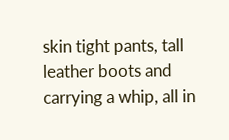skin tight pants, tall leather boots and carrying a whip, all in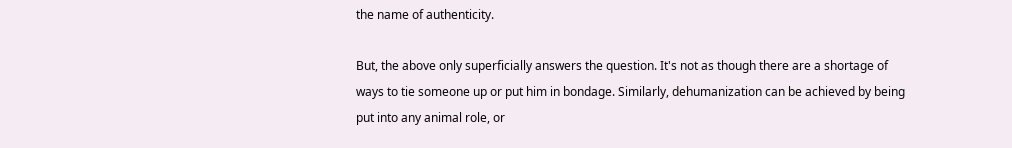the name of authenticity.

But, the above only superficially answers the question. It's not as though there are a shortage of ways to tie someone up or put him in bondage. Similarly, dehumanization can be achieved by being put into any animal role, or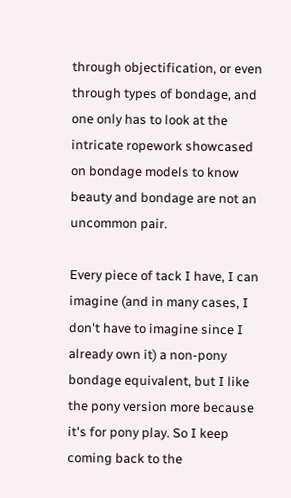through objectification, or even through types of bondage, and one only has to look at the intricate ropework showcased on bondage models to know beauty and bondage are not an uncommon pair.

Every piece of tack I have, I can imagine (and in many cases, I don't have to imagine since I already own it) a non-pony bondage equivalent, but I like the pony version more because it's for pony play. So I keep coming back to the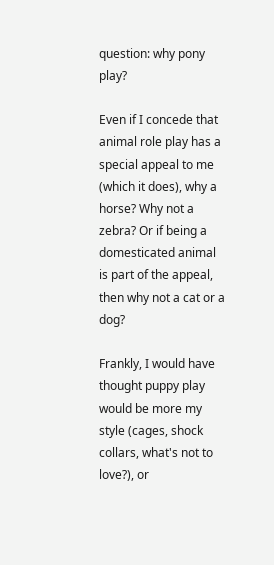question: why pony play?

Even if I concede that animal role play has a special appeal to me (which it does), why a horse? Why not a zebra? Or if being a domesticated animal is part of the appeal, then why not a cat or a dog?

Frankly, I would have thought puppy play would be more my style (cages, shock collars, what's not to love?), or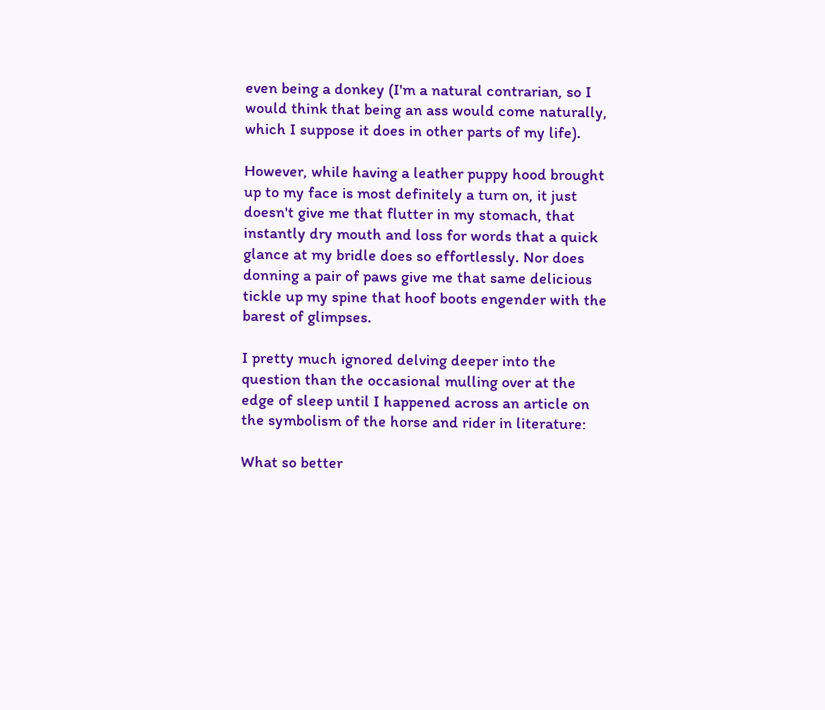even being a donkey (I'm a natural contrarian, so I would think that being an ass would come naturally, which I suppose it does in other parts of my life).

However, while having a leather puppy hood brought up to my face is most definitely a turn on, it just doesn't give me that flutter in my stomach, that instantly dry mouth and loss for words that a quick glance at my bridle does so effortlessly. Nor does donning a pair of paws give me that same delicious tickle up my spine that hoof boots engender with the barest of glimpses.

I pretty much ignored delving deeper into the question than the occasional mulling over at the edge of sleep until I happened across an article on the symbolism of the horse and rider in literature:

What so better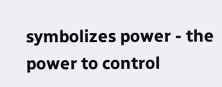symbolizes power - the power to control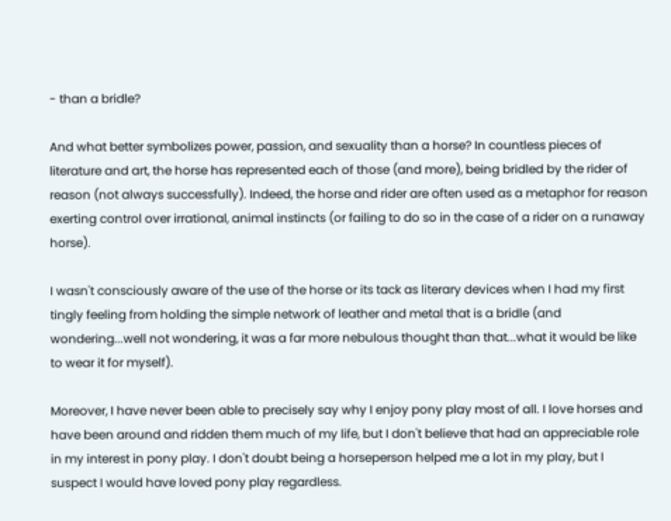- than a bridle?

And what better symbolizes power, passion, and sexuality than a horse? In countless pieces of literature and art, the horse has represented each of those (and more), being bridled by the rider of reason (not always successfully). Indeed, the horse and rider are often used as a metaphor for reason exerting control over irrational, animal instincts (or failing to do so in the case of a rider on a runaway horse).

I wasn't consciously aware of the use of the horse or its tack as literary devices when I had my first tingly feeling from holding the simple network of leather and metal that is a bridle (and wondering...well not wondering, it was a far more nebulous thought than that...what it would be like to wear it for myself).

Moreover, I have never been able to precisely say why I enjoy pony play most of all. I love horses and have been around and ridden them much of my life, but I don't believe that had an appreciable role in my interest in pony play. I don't doubt being a horseperson helped me a lot in my play, but I suspect I would have loved pony play regardless.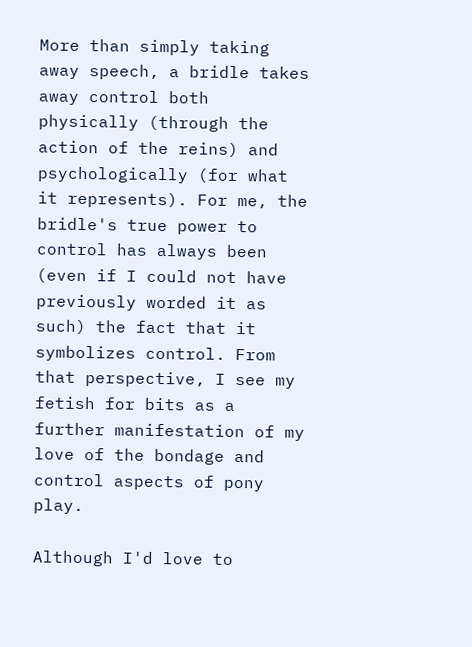More than simply taking away speech, a bridle takes away control both physically (through the action of the reins) and psychologically (for what it represents). For me, the bridle's true power to control has always been (even if I could not have previously worded it as such) the fact that it symbolizes control. From that perspective, I see my fetish for bits as a further manifestation of my love of the bondage and control aspects of pony play.

Although I'd love to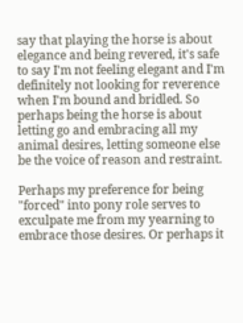say that playing the horse is about elegance and being revered, it's safe to say I'm not feeling elegant and I'm definitely not looking for reverence when I'm bound and bridled. So perhaps being the horse is about letting go and embracing all my animal desires, letting someone else be the voice of reason and restraint.

Perhaps my preference for being "forced" into pony role serves to exculpate me from my yearning to embrace those desires. Or perhaps it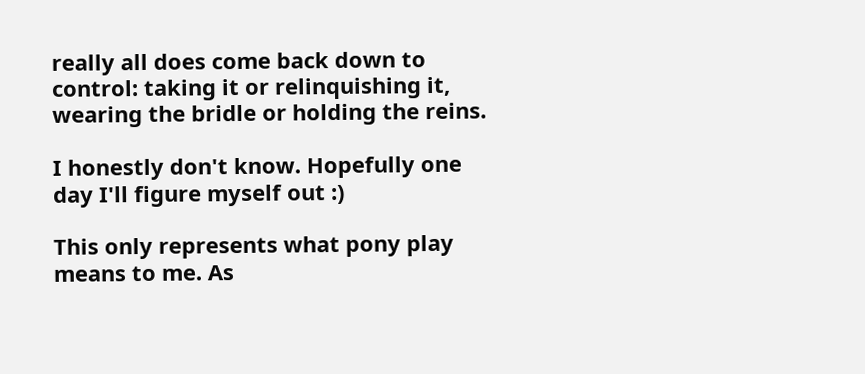really all does come back down to control: taking it or relinquishing it, wearing the bridle or holding the reins.

I honestly don't know. Hopefully one day I'll figure myself out :)

This only represents what pony play means to me. As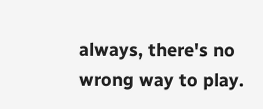always, there's no wrong way to play.